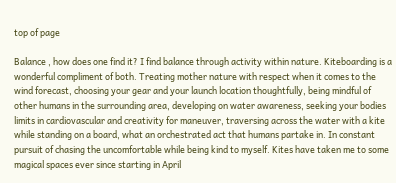top of page

Balance , how does one find it? I find balance through activity within nature. Kiteboarding is a wonderful compliment of both. Treating mother nature with respect when it comes to the wind forecast, choosing your gear and your launch location thoughtfully, being mindful of other humans in the surrounding area, developing on water awareness, seeking your bodies limits in cardiovascular and creativity for maneuver, traversing across the water with a kite while standing on a board, what an orchestrated act that humans partake in. In constant pursuit of chasing the uncomfortable while being kind to myself. Kites have taken me to some magical spaces ever since starting in April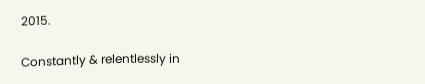2015.

Constantly & relentlessly in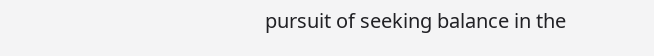pursuit of seeking balance in the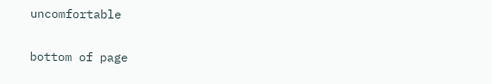uncomfortable

bottom of page